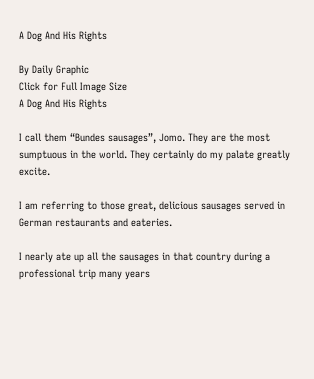A Dog And His Rights

By Daily Graphic
Click for Full Image Size
A Dog And His Rights

I call them “Bundes sausages”, Jomo. They are the most sumptuous in the world. They certainly do my palate greatly excite.

I am referring to those great, delicious sausages served in German restaurants and eateries.

I nearly ate up all the sausages in that country during a professional trip many years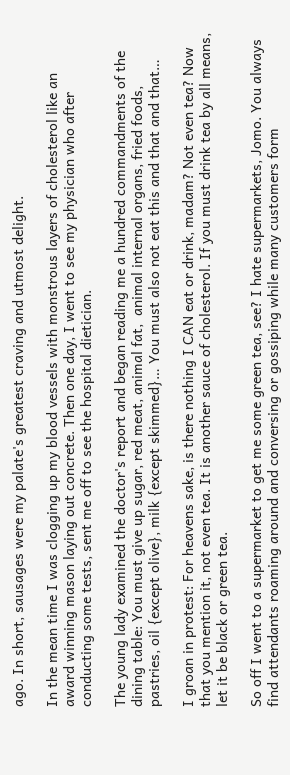ago. In short, sausages were my palate's greatest craving and utmost delight.

In the mean time I was clogging up my blood vessels with monstrous layers of cholesterol like an award winning mason laying out concrete. Then one day, I went to see my physician who after conducting some tests, sent me off to see the hospital dietician.

The young lady examined the doctor's report and began reading me a hundred commandments of the dining table: You must give up sugar, red meat, animal fat,  animal internal organs, fried foods, pastries, oil {except olive}, milk {except skimmed}… You must also not eat this and that and that…

I groan in protest: For heavens sake, is there nothing I CAN eat or drink, madam? Not even tea? Now that you mention it, not even tea. It is another sauce of cholesterol. If you must drink tea by all means, let it be black or green tea.

So off I went to a supermarket to get me some green tea, see? I hate supermarkets, Jomo. You always find attendants roaming around and conversing or gossiping while many customers form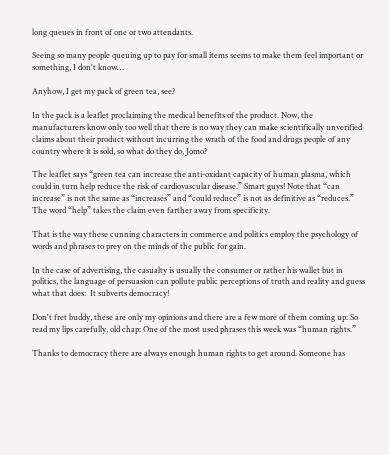long queues in front of one or two attendants.

Seeing so many people queuing up to pay for small items seems to make them feel important or something, I don't know…

Anyhow, I get my pack of green tea, see?

In the pack is a leaflet proclaiming the medical benefits of the product. Now, the manufacturers know only too well that there is no way they can make scientifically unverified claims about their product without incurring the wrath of the food and drugs people of any country where it is sold, so what do they do, Jomo?

The leaflet says “green tea can increase the anti-oxidant capacity of human plasma, which could in turn help reduce the risk of cardiovascular disease.” Smart guys! Note that “can increase” is not the same as “increases” and “could reduce” is not as definitive as “reduces.” The word “help” takes the claim even farther away from specificity.

That is the way these cunning characters in commerce and politics employ the psychology of words and phrases to prey on the minds of the public for gain.

In the case of advertising, the casualty is usually the consumer or rather his wallet but in politics, the language of persuasion can pollute public perceptions of truth and reality and guess what that does:  It subverts democracy!

Don't fret buddy, these are only my opinions and there are a few more of them coming up: So read my lips carefully, old chap: One of the most used phrases this week was “human rights.”

Thanks to democracy there are always enough human rights to get around. Someone has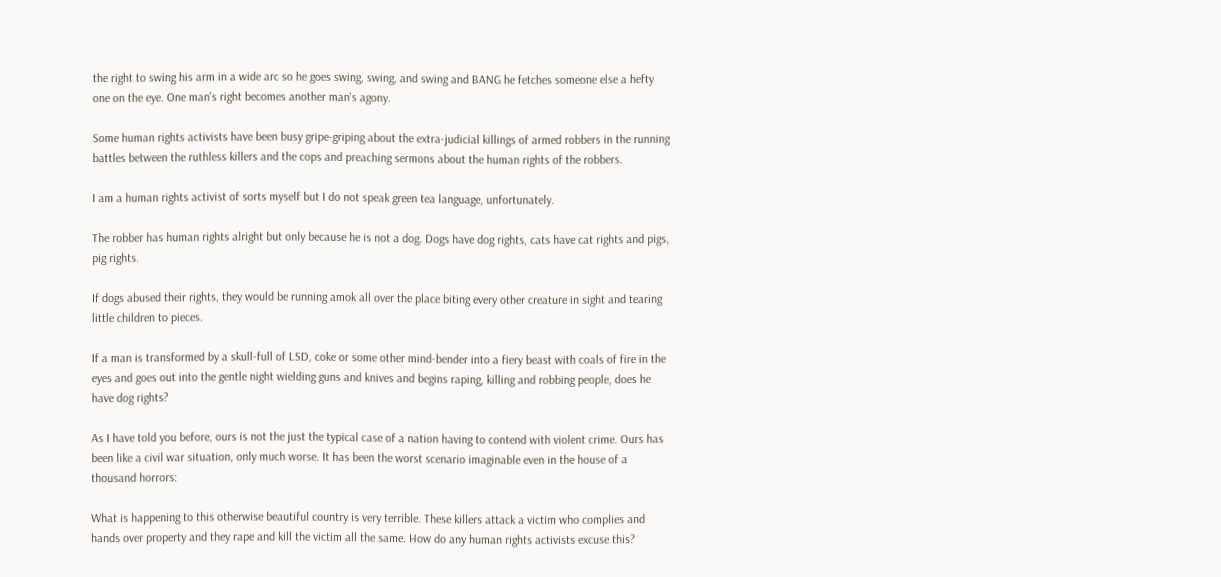the right to swing his arm in a wide arc so he goes swing, swing, and swing and BANG he fetches someone else a hefty one on the eye. One man's right becomes another man's agony.

Some human rights activists have been busy gripe-griping about the extra-judicial killings of armed robbers in the running battles between the ruthless killers and the cops and preaching sermons about the human rights of the robbers.

I am a human rights activist of sorts myself but I do not speak green tea language, unfortunately.

The robber has human rights alright but only because he is not a dog. Dogs have dog rights, cats have cat rights and pigs, pig rights.

If dogs abused their rights, they would be running amok all over the place biting every other creature in sight and tearing little children to pieces.

If a man is transformed by a skull-full of LSD, coke or some other mind-bender into a fiery beast with coals of fire in the eyes and goes out into the gentle night wielding guns and knives and begins raping, killing and robbing people, does he have dog rights?

As I have told you before, ours is not the just the typical case of a nation having to contend with violent crime. Ours has been like a civil war situation, only much worse. It has been the worst scenario imaginable even in the house of a thousand horrors:

What is happening to this otherwise beautiful country is very terrible. These killers attack a victim who complies and hands over property and they rape and kill the victim all the same. How do any human rights activists excuse this?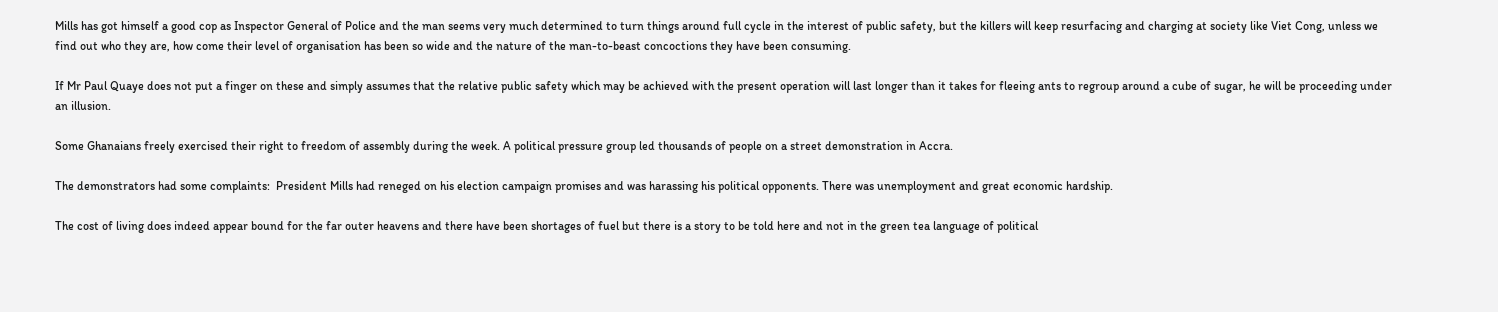Mills has got himself a good cop as Inspector General of Police and the man seems very much determined to turn things around full cycle in the interest of public safety, but the killers will keep resurfacing and charging at society like Viet Cong, unless we find out who they are, how come their level of organisation has been so wide and the nature of the man-to-beast concoctions they have been consuming.

If Mr Paul Quaye does not put a finger on these and simply assumes that the relative public safety which may be achieved with the present operation will last longer than it takes for fleeing ants to regroup around a cube of sugar, he will be proceeding under an illusion.

Some Ghanaians freely exercised their right to freedom of assembly during the week. A political pressure group led thousands of people on a street demonstration in Accra.

The demonstrators had some complaints:  President Mills had reneged on his election campaign promises and was harassing his political opponents. There was unemployment and great economic hardship.

The cost of living does indeed appear bound for the far outer heavens and there have been shortages of fuel but there is a story to be told here and not in the green tea language of political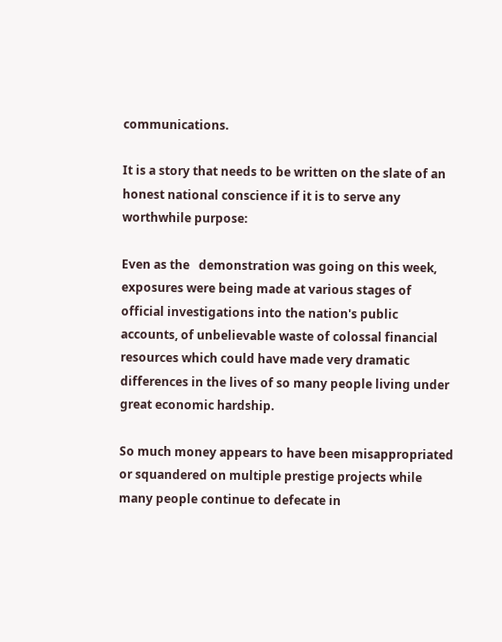communications.

It is a story that needs to be written on the slate of an honest national conscience if it is to serve any worthwhile purpose:

Even as the   demonstration was going on this week, exposures were being made at various stages of official investigations into the nation's public accounts, of unbelievable waste of colossal financial resources which could have made very dramatic differences in the lives of so many people living under great economic hardship.

So much money appears to have been misappropriated or squandered on multiple prestige projects while many people continue to defecate in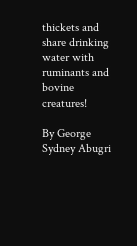thickets and share drinking water with ruminants and bovine creatures!

By George Sydney Abugri